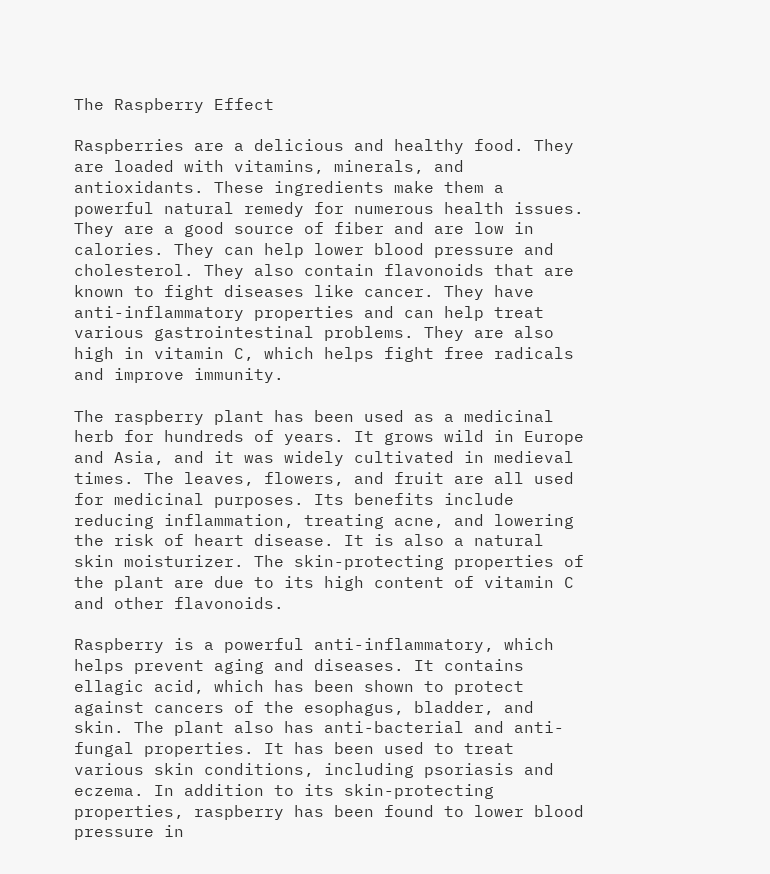The Raspberry Effect

Raspberries are a delicious and healthy food. They are loaded with vitamins, minerals, and antioxidants. These ingredients make them a powerful natural remedy for numerous health issues. They are a good source of fiber and are low in calories. They can help lower blood pressure and cholesterol. They also contain flavonoids that are known to fight diseases like cancer. They have anti-inflammatory properties and can help treat various gastrointestinal problems. They are also high in vitamin C, which helps fight free radicals and improve immunity.

The raspberry plant has been used as a medicinal herb for hundreds of years. It grows wild in Europe and Asia, and it was widely cultivated in medieval times. The leaves, flowers, and fruit are all used for medicinal purposes. Its benefits include reducing inflammation, treating acne, and lowering the risk of heart disease. It is also a natural skin moisturizer. The skin-protecting properties of the plant are due to its high content of vitamin C and other flavonoids.

Raspberry is a powerful anti-inflammatory, which helps prevent aging and diseases. It contains ellagic acid, which has been shown to protect against cancers of the esophagus, bladder, and skin. The plant also has anti-bacterial and anti-fungal properties. It has been used to treat various skin conditions, including psoriasis and eczema. In addition to its skin-protecting properties, raspberry has been found to lower blood pressure in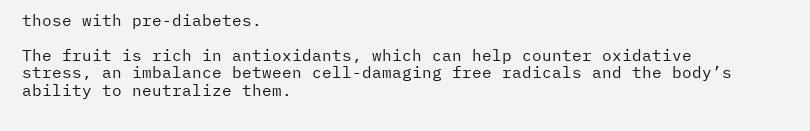those with pre-diabetes.

The fruit is rich in antioxidants, which can help counter oxidative stress, an imbalance between cell-damaging free radicals and the body’s ability to neutralize them.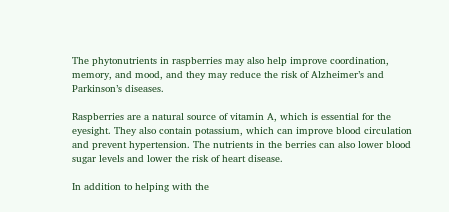The phytonutrients in raspberries may also help improve coordination, memory, and mood, and they may reduce the risk of Alzheimer’s and Parkinson’s diseases.

Raspberries are a natural source of vitamin A, which is essential for the eyesight. They also contain potassium, which can improve blood circulation and prevent hypertension. The nutrients in the berries can also lower blood sugar levels and lower the risk of heart disease.

In addition to helping with the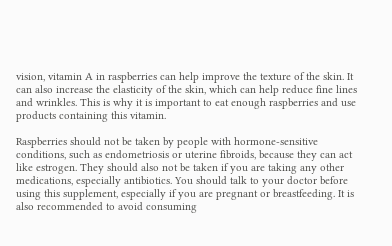vision, vitamin A in raspberries can help improve the texture of the skin. It can also increase the elasticity of the skin, which can help reduce fine lines and wrinkles. This is why it is important to eat enough raspberries and use products containing this vitamin.

Raspberries should not be taken by people with hormone-sensitive conditions, such as endometriosis or uterine fibroids, because they can act like estrogen. They should also not be taken if you are taking any other medications, especially antibiotics. You should talk to your doctor before using this supplement, especially if you are pregnant or breastfeeding. It is also recommended to avoid consuming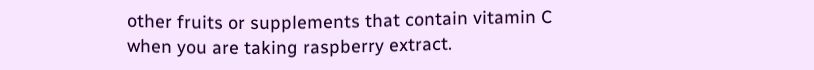other fruits or supplements that contain vitamin C when you are taking raspberry extract.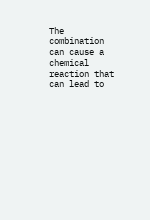The combination can cause a chemical reaction that can lead to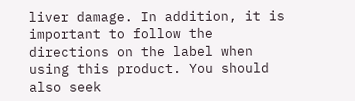liver damage. In addition, it is important to follow the directions on the label when using this product. You should also seek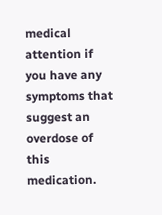medical attention if you have any symptoms that suggest an overdose of this medication.